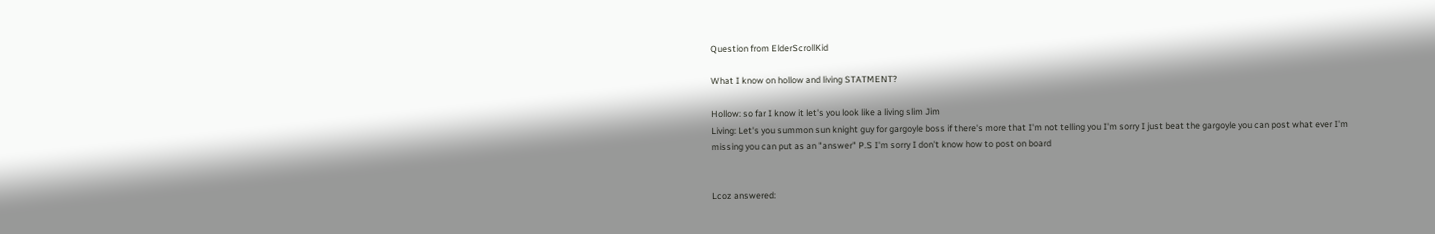Question from ElderScrollKid

What I know on hollow and living STATMENT?

Hollow: so far I know it let's you look like a living slim Jim
Living: Let's you summon sun knight guy for gargoyle boss if there's more that I'm not telling you I'm sorry I just beat the gargoyle you can post what ever I'm missing you can put as an "answer" P.S I'm sorry I don't know how to post on board


Lcoz answered: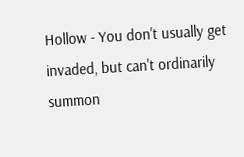Hollow - You don't usually get invaded, but can't ordinarily summon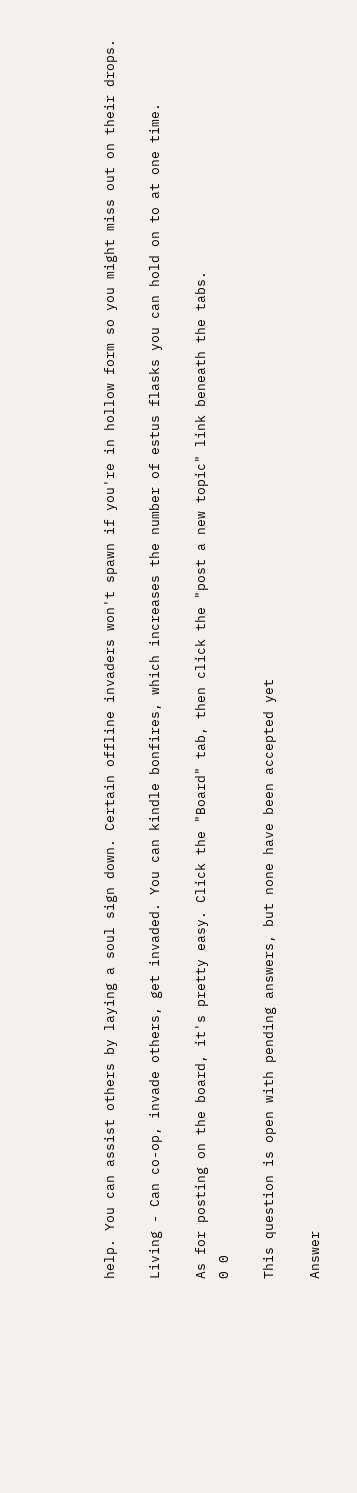help. You can assist others by laying a soul sign down. Certain offline invaders won't spawn if you're in hollow form so you might miss out on their drops.

Living - Can co-op, invade others, get invaded. You can kindle bonfires, which increases the number of estus flasks you can hold on to at one time.

As for posting on the board, it's pretty easy. Click the "Board" tab, then click the "post a new topic" link beneath the tabs.
0 0

This question is open with pending answers, but none have been accepted yet

Answer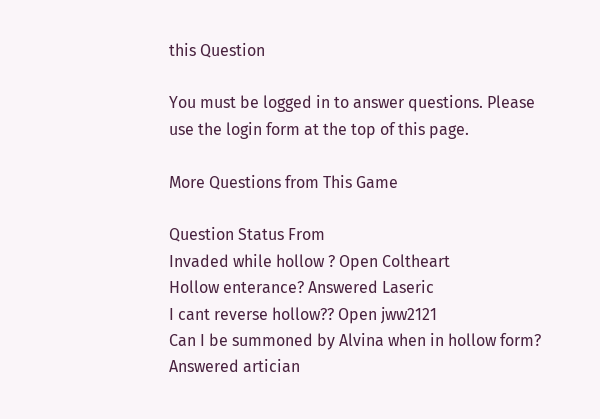this Question

You must be logged in to answer questions. Please use the login form at the top of this page.

More Questions from This Game

Question Status From
Invaded while hollow ? Open Coltheart
Hollow enterance? Answered Laseric
I cant reverse hollow?? Open jww2121
Can I be summoned by Alvina when in hollow form? Answered artician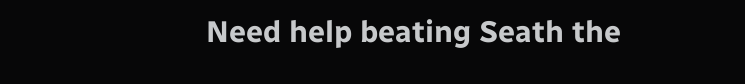Need help beating Seath the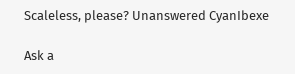Scaleless, please? Unanswered CyanIbexe

Ask a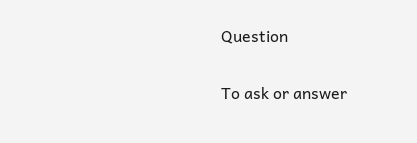Question

To ask or answer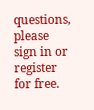questions, please sign in or register for free.